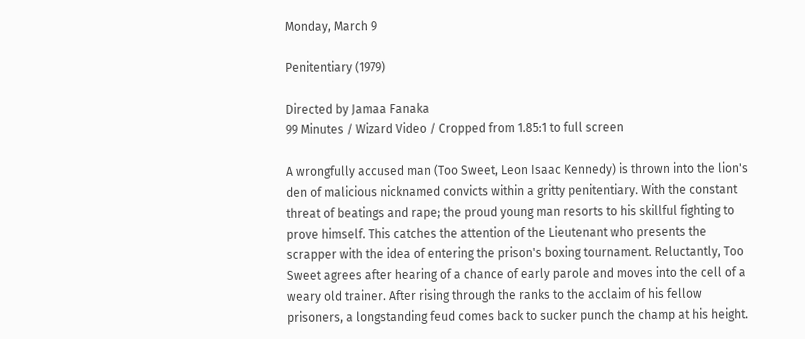Monday, March 9

Penitentiary (1979)

Directed by Jamaa Fanaka
99 Minutes / Wizard Video / Cropped from 1.85:1 to full screen

A wrongfully accused man (Too Sweet, Leon Isaac Kennedy) is thrown into the lion's den of malicious nicknamed convicts within a gritty penitentiary. With the constant threat of beatings and rape; the proud young man resorts to his skillful fighting to prove himself. This catches the attention of the Lieutenant who presents the scrapper with the idea of entering the prison's boxing tournament. Reluctantly, Too Sweet agrees after hearing of a chance of early parole and moves into the cell of a weary old trainer. After rising through the ranks to the acclaim of his fellow prisoners, a longstanding feud comes back to sucker punch the champ at his height.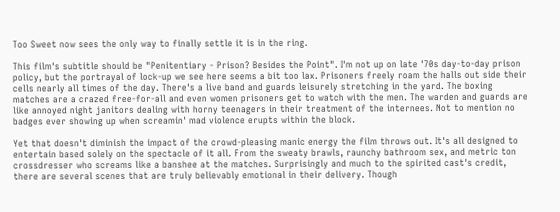Too Sweet now sees the only way to finally settle it is in the ring.

This film's subtitle should be "Penitentiary - Prison? Besides the Point". I'm not up on late '70s day-to-day prison policy, but the portrayal of lock-up we see here seems a bit too lax. Prisoners freely roam the halls out side their cells nearly all times of the day. There's a live band and guards leisurely stretching in the yard. The boxing matches are a crazed free-for-all and even women prisoners get to watch with the men. The warden and guards are like annoyed night janitors dealing with horny teenagers in their treatment of the internees. Not to mention no badges ever showing up when screamin' mad violence erupts within the block.

Yet that doesn't diminish the impact of the crowd-pleasing manic energy the film throws out. It's all designed to entertain based solely on the spectacle of it all. From the sweaty brawls, raunchy bathroom sex, and metric ton crossdresser who screams like a banshee at the matches. Surprisingly and much to the spirited cast's credit, there are several scenes that are truly believably emotional in their delivery. Though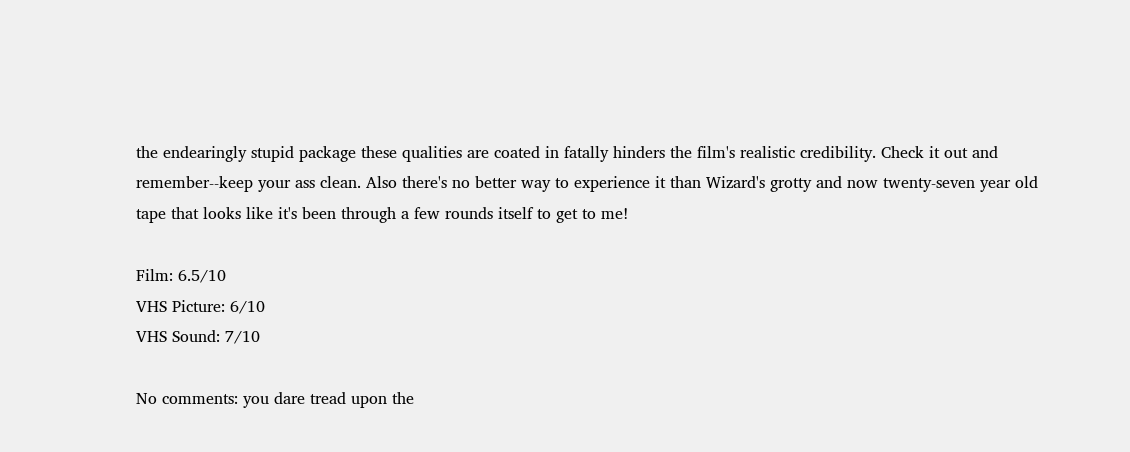the endearingly stupid package these qualities are coated in fatally hinders the film's realistic credibility. Check it out and remember--keep your ass clean. Also there's no better way to experience it than Wizard's grotty and now twenty-seven year old tape that looks like it's been through a few rounds itself to get to me!

Film: 6.5/10
VHS Picture: 6/10
VHS Sound: 7/10

No comments: you dare tread upon the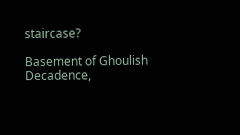staircase?

Basement of Ghoulish Decadence,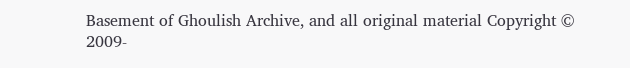Basement of Ghoulish Archive, and all original material Copyright © 2009-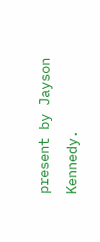present by Jayson Kennedy.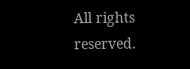All rights reserved.